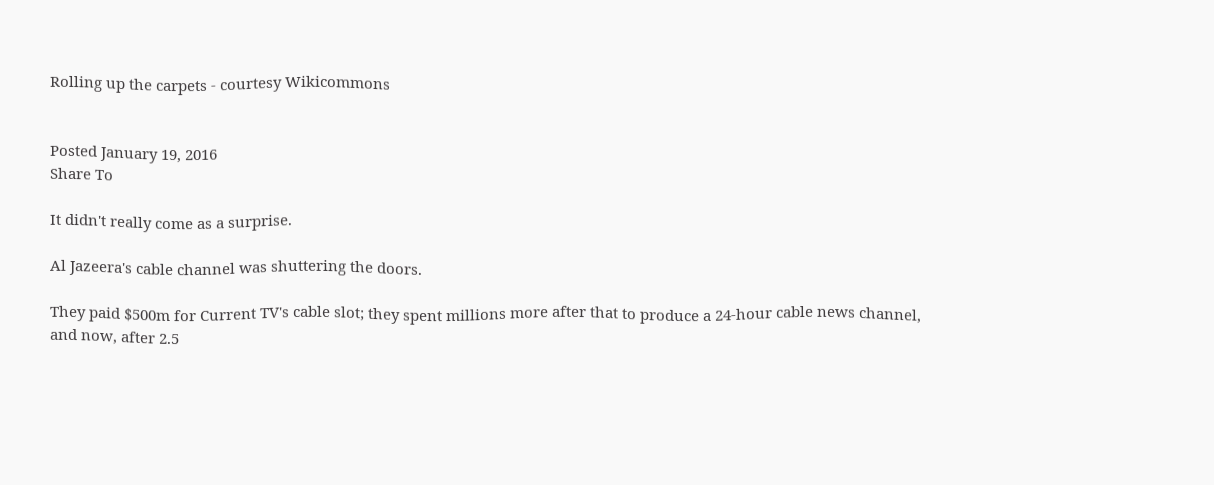Rolling up the carpets - courtesy Wikicommons


Posted January 19, 2016
Share To

It didn't really come as a surprise.

Al Jazeera's cable channel was shuttering the doors.

They paid $500m for Current TV's cable slot; they spent millions more after that to produce a 24-hour cable news channel, and now, after 2.5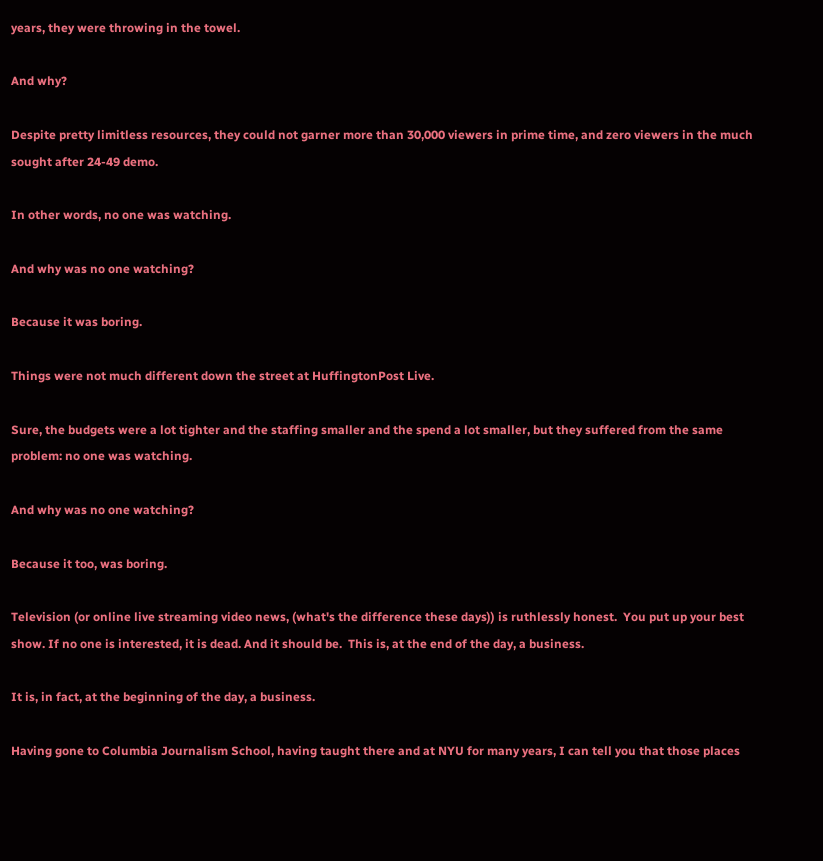years, they were throwing in the towel.

And why?

Despite pretty limitless resources, they could not garner more than 30,000 viewers in prime time, and zero viewers in the much sought after 24-49 demo.

In other words, no one was watching.

And why was no one watching?

Because it was boring.

Things were not much different down the street at HuffingtonPost Live.

Sure, the budgets were a lot tighter and the staffing smaller and the spend a lot smaller, but they suffered from the same problem: no one was watching.

And why was no one watching?

Because it too, was boring.

Television (or online live streaming video news, (what's the difference these days)) is ruthlessly honest.  You put up your best show. If no one is interested, it is dead. And it should be.  This is, at the end of the day, a business.

It is, in fact, at the beginning of the day, a business.

Having gone to Columbia Journalism School, having taught there and at NYU for many years, I can tell you that those places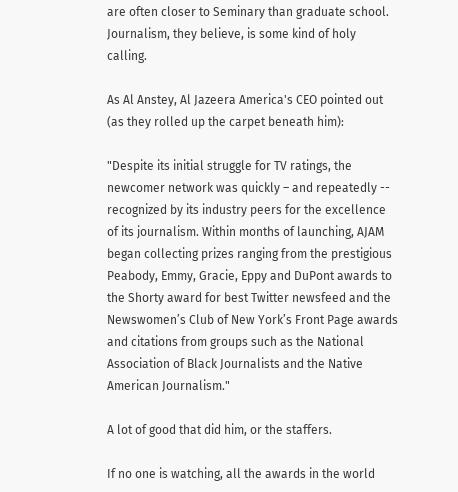are often closer to Seminary than graduate school.  Journalism, they believe, is some kind of holy calling.

As Al Anstey, Al Jazeera America's CEO pointed out (as they rolled up the carpet beneath him):

"Despite its initial struggle for TV ratings, the newcomer network was quickly – and repeatedly -- recognized by its industry peers for the excellence of its journalism. Within months of launching, AJAM began collecting prizes ranging from the prestigious Peabody, Emmy, Gracie, Eppy and DuPont awards to the Shorty award for best Twitter newsfeed and the Newswomen’s Club of New York’s Front Page awards and citations from groups such as the National Association of Black Journalists and the Native American Journalism."

A lot of good that did him, or the staffers.

If no one is watching, all the awards in the world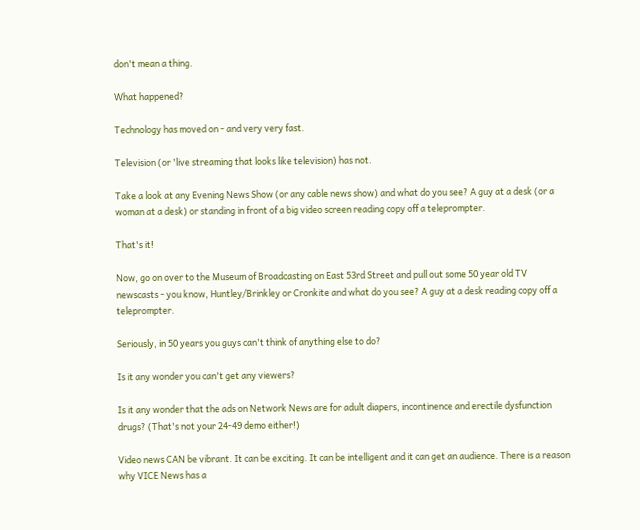don't mean a thing.

What happened?

Technology has moved on - and very very fast.

Television (or 'live streaming that looks like television) has not.

Take a look at any Evening News Show (or any cable news show) and what do you see? A guy at a desk (or a woman at a desk) or standing in front of a big video screen reading copy off a teleprompter.

That's it!

Now, go on over to the Museum of Broadcasting on East 53rd Street and pull out some 50 year old TV newscasts - you know, Huntley/Brinkley or Cronkite and what do you see? A guy at a desk reading copy off a teleprompter.

Seriously, in 50 years you guys can't think of anything else to do?

Is it any wonder you can't get any viewers?

Is it any wonder that the ads on Network News are for adult diapers, incontinence and erectile dysfunction drugs? (That's not your 24-49 demo either!)

Video news CAN be vibrant. It can be exciting. It can be intelligent and it can get an audience. There is a reason why VICE News has a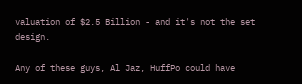valuation of $2.5 Billion - and it's not the set design.

Any of these guys, Al Jaz, HuffPo could have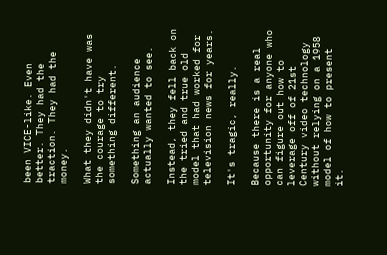been VICE-like. Even better. They had the traction. They had the money.

What they didn't have was the courage to try something different.

Something an audience actually wanted to see.

Instead, they fell back on the tried and true old model that had worked for television news for years.

It's tragic, really.

Because there is a real opportunity for anyone who can figure out how to leverage off of 21st Century video technology without relying on a 1958 model of how to present it.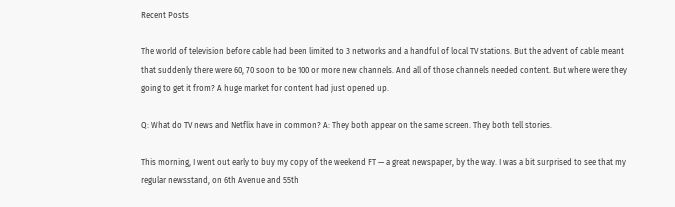Recent Posts

The world of television before cable had been limited to 3 networks and a handful of local TV stations. But the advent of cable meant that suddenly there were 60, 70 soon to be 100 or more new channels. And all of those channels needed content. But where were they going to get it from? A huge market for content had just opened up.

Q: What do TV news and Netflix have in common? A: They both appear on the same screen. They both tell stories.

This morning, I went out early to buy my copy of the weekend FT — a great newspaper, by the way. I was a bit surprised to see that my regular newsstand, on 6th Avenue and 55th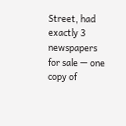Street, had exactly 3 newspapers for sale — one copy of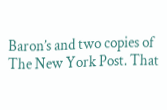Baron’s and two copies of The New York Post. That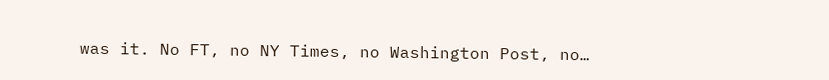was it. No FT, no NY Times, no Washington Post, no…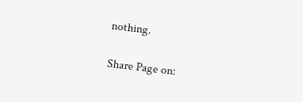nothing.

Share Page on: